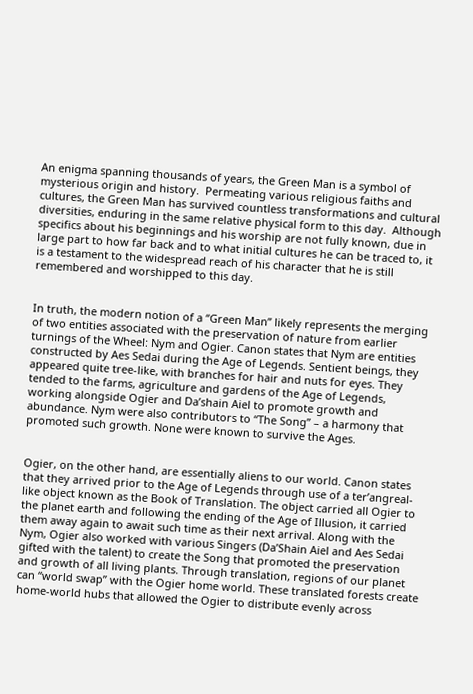An enigma spanning thousands of years, the Green Man is a symbol of mysterious origin and history.  Permeating various religious faiths and cultures, the Green Man has survived countless transformations and cultural diversities, enduring in the same relative physical form to this day.  Although specifics about his beginnings and his worship are not fully known, due in large part to how far back and to what initial cultures he can be traced to, it is a testament to the widespread reach of his character that he is still remembered and worshipped to this day.


In truth, the modern notion of a “Green Man” likely represents the merging of two entities associated with the preservation of nature from earlier turnings of the Wheel: Nym and Ogier. Canon states that Nym are entities constructed by Aes Sedai during the Age of Legends. Sentient beings, they appeared quite tree-like, with branches for hair and nuts for eyes. They tended to the farms, agriculture and gardens of the Age of Legends, working alongside Ogier and Da’shain Aiel to promote growth and abundance. Nym were also contributors to “The Song” – a harmony that promoted such growth. None were known to survive the Ages.


Ogier, on the other hand, are essentially aliens to our world. Canon states that they arrived prior to the Age of Legends through use of a ter’angreal-like object known as the Book of Translation. The object carried all Ogier to the planet earth and following the ending of the Age of Illusion, it carried them away again to await such time as their next arrival. Along with the Nym, Ogier also worked with various Singers (Da’Shain Aiel and Aes Sedai gifted with the talent) to create the Song that promoted the preservation and growth of all living plants. Through translation, regions of our planet can “world swap” with the Ogier home world. These translated forests create home-world hubs that allowed the Ogier to distribute evenly across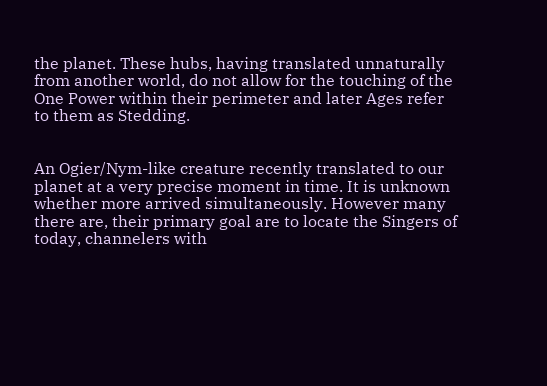the planet. These hubs, having translated unnaturally from another world, do not allow for the touching of the One Power within their perimeter and later Ages refer to them as Stedding.


An Ogier/Nym-like creature recently translated to our planet at a very precise moment in time. It is unknown whether more arrived simultaneously. However many there are, their primary goal are to locate the Singers of today, channelers with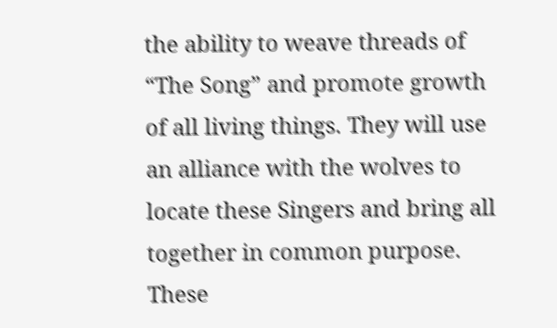the ability to weave threads of “The Song” and promote growth of all living things. They will use an alliance with the wolves to locate these Singers and bring all together in common purpose. These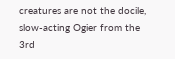creatures are not the docile, slow-acting Ogier from the 3rd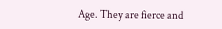Age. They are fierce and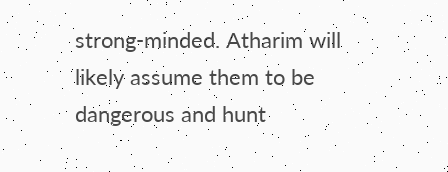strong-minded. Atharim will likely assume them to be dangerous and hunt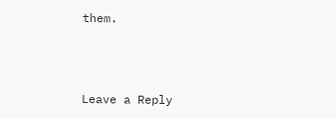them.



Leave a Reply